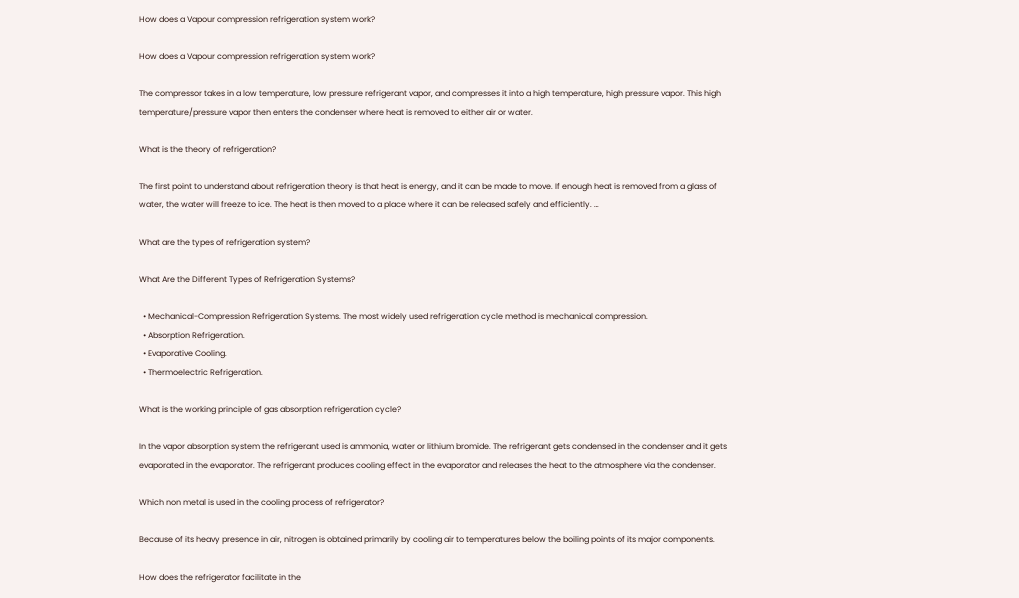How does a Vapour compression refrigeration system work?

How does a Vapour compression refrigeration system work?

The compressor takes in a low temperature, low pressure refrigerant vapor, and compresses it into a high temperature, high pressure vapor. This high temperature/pressure vapor then enters the condenser where heat is removed to either air or water.

What is the theory of refrigeration?

The first point to understand about refrigeration theory is that heat is energy, and it can be made to move. If enough heat is removed from a glass of water, the water will freeze to ice. The heat is then moved to a place where it can be released safely and efficiently. …

What are the types of refrigeration system?

What Are the Different Types of Refrigeration Systems?

  • Mechanical-Compression Refrigeration Systems. The most widely used refrigeration cycle method is mechanical compression.
  • Absorption Refrigeration.
  • Evaporative Cooling.
  • Thermoelectric Refrigeration.

What is the working principle of gas absorption refrigeration cycle?

In the vapor absorption system the refrigerant used is ammonia, water or lithium bromide. The refrigerant gets condensed in the condenser and it gets evaporated in the evaporator. The refrigerant produces cooling effect in the evaporator and releases the heat to the atmosphere via the condenser.

Which non metal is used in the cooling process of refrigerator?

Because of its heavy presence in air, nitrogen is obtained primarily by cooling air to temperatures below the boiling points of its major components.

How does the refrigerator facilitate in the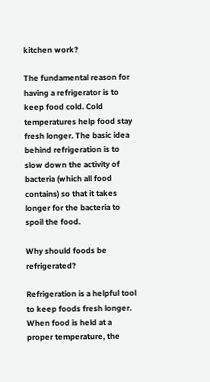kitchen work?

The fundamental reason for having a refrigerator is to keep food cold. Cold temperatures help food stay fresh longer. The basic idea behind refrigeration is to slow down the activity of bacteria (which all food contains) so that it takes longer for the bacteria to spoil the food.

Why should foods be refrigerated?

Refrigeration is a helpful tool to keep foods fresh longer. When food is held at a proper temperature, the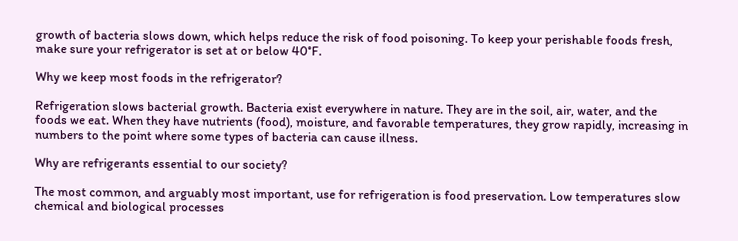growth of bacteria slows down, which helps reduce the risk of food poisoning. To keep your perishable foods fresh, make sure your refrigerator is set at or below 40°F.

Why we keep most foods in the refrigerator?

Refrigeration slows bacterial growth. Bacteria exist everywhere in nature. They are in the soil, air, water, and the foods we eat. When they have nutrients (food), moisture, and favorable temperatures, they grow rapidly, increasing in numbers to the point where some types of bacteria can cause illness.

Why are refrigerants essential to our society?

The most common, and arguably most important, use for refrigeration is food preservation. Low temperatures slow chemical and biological processes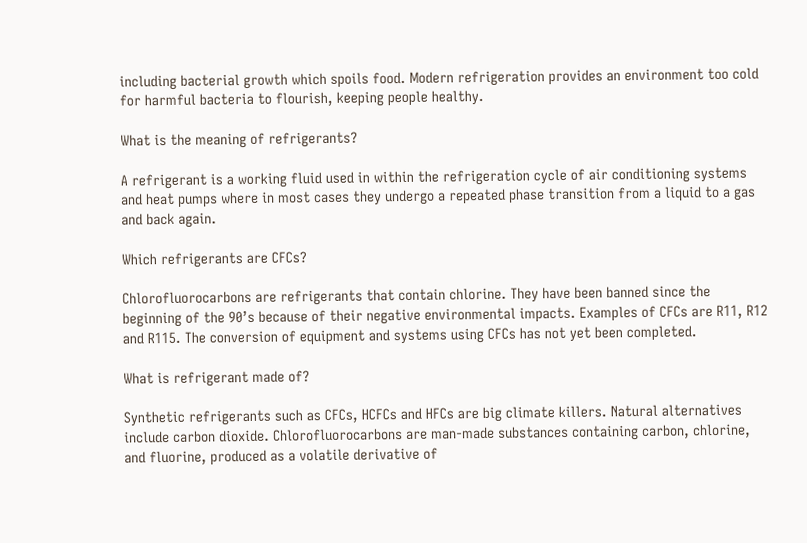including bacterial growth which spoils food. Modern refrigeration provides an environment too cold for harmful bacteria to flourish, keeping people healthy.

What is the meaning of refrigerants?

A refrigerant is a working fluid used in within the refrigeration cycle of air conditioning systems and heat pumps where in most cases they undergo a repeated phase transition from a liquid to a gas and back again.

Which refrigerants are CFCs?

Chlorofluorocarbons are refrigerants that contain chlorine. They have been banned since the beginning of the 90’s because of their negative environmental impacts. Examples of CFCs are R11, R12 and R115. The conversion of equipment and systems using CFCs has not yet been completed.

What is refrigerant made of?

Synthetic refrigerants such as CFCs, HCFCs and HFCs are big climate killers. Natural alternatives include carbon dioxide. Chlorofluorocarbons are man-made substances containing carbon, chlorine, and fluorine, produced as a volatile derivative of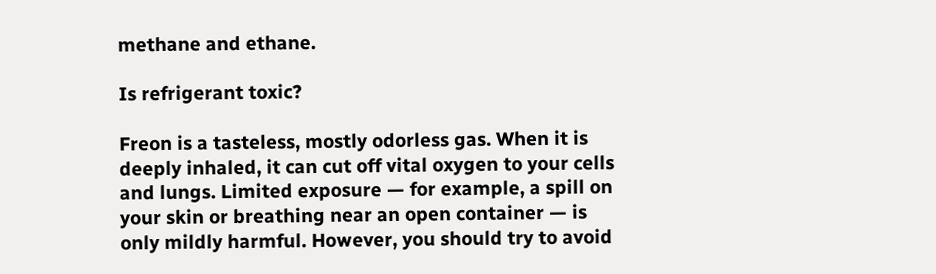methane and ethane.

Is refrigerant toxic?

Freon is a tasteless, mostly odorless gas. When it is deeply inhaled, it can cut off vital oxygen to your cells and lungs. Limited exposure — for example, a spill on your skin or breathing near an open container — is only mildly harmful. However, you should try to avoid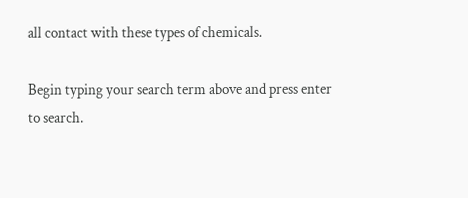all contact with these types of chemicals.

Begin typing your search term above and press enter to search.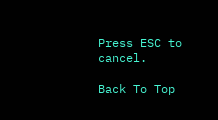Press ESC to cancel.

Back To Top